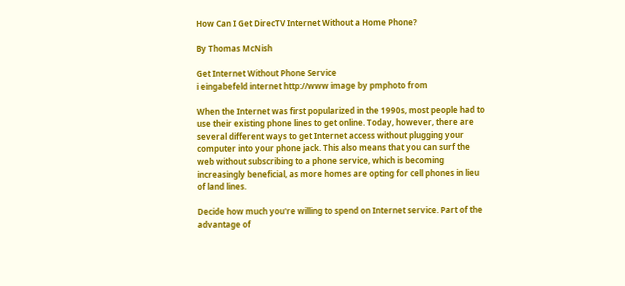How Can I Get DirecTV Internet Without a Home Phone?

By Thomas McNish

Get Internet Without Phone Service
i eingabefeld internet http://www image by pmphoto from

When the Internet was first popularized in the 1990s, most people had to use their existing phone lines to get online. Today, however, there are several different ways to get Internet access without plugging your computer into your phone jack. This also means that you can surf the web without subscribing to a phone service, which is becoming increasingly beneficial, as more homes are opting for cell phones in lieu of land lines.

Decide how much you're willing to spend on Internet service. Part of the advantage of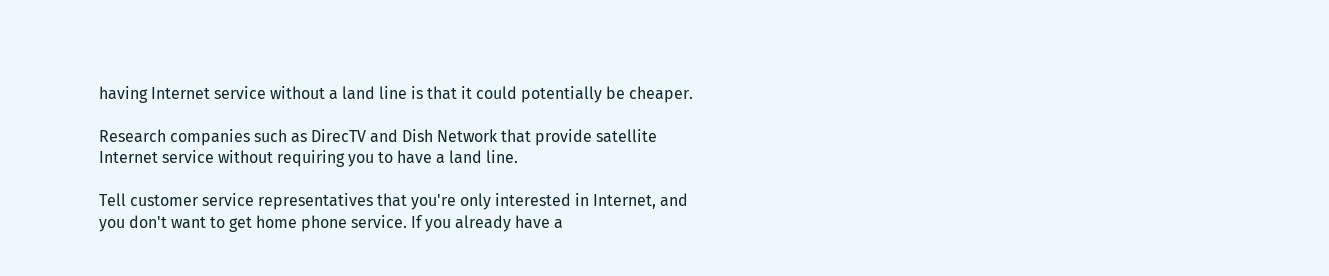having Internet service without a land line is that it could potentially be cheaper.

Research companies such as DirecTV and Dish Network that provide satellite Internet service without requiring you to have a land line.

Tell customer service representatives that you're only interested in Internet, and you don't want to get home phone service. If you already have a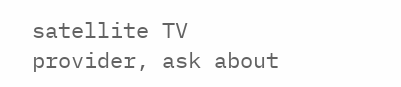satellite TV provider, ask about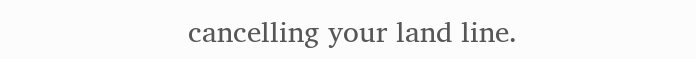cancelling your land line.